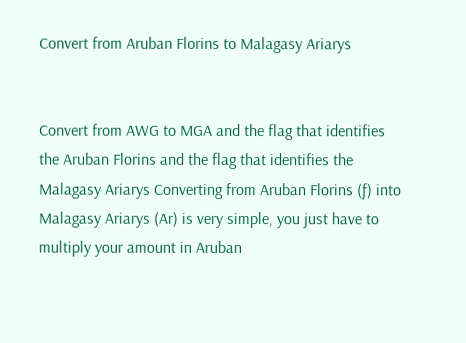Convert from Aruban Florins to Malagasy Ariarys


Convert from AWG to MGA and the flag that identifies the Aruban Florins and the flag that identifies the Malagasy Ariarys Converting from Aruban Florins (ƒ) into Malagasy Ariarys (Ar) is very simple, you just have to multiply your amount in Aruban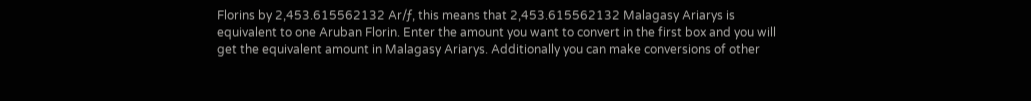Florins by 2,453.615562132 Ar/ƒ, this means that 2,453.615562132 Malagasy Ariarys is equivalent to one Aruban Florin. Enter the amount you want to convert in the first box and you will get the equivalent amount in Malagasy Ariarys. Additionally you can make conversions of other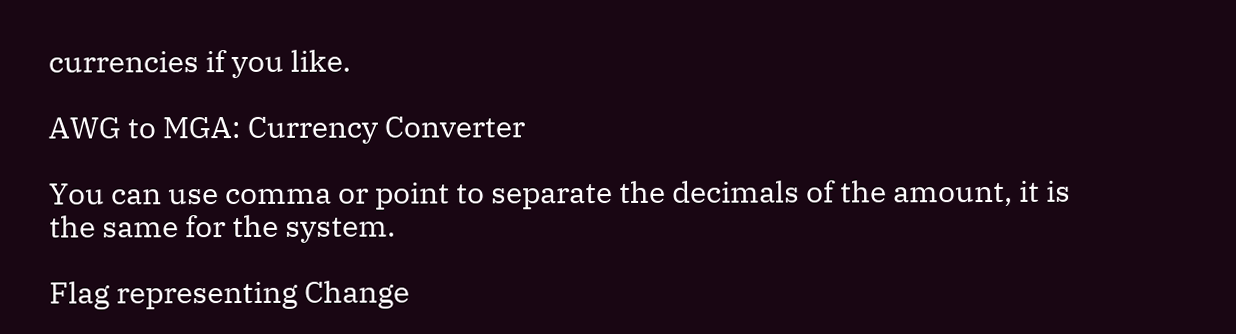currencies if you like.

AWG to MGA: Currency Converter

You can use comma or point to separate the decimals of the amount, it is the same for the system.

Flag representing Change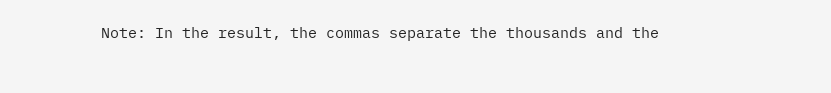Note: In the result, the commas separate the thousands and the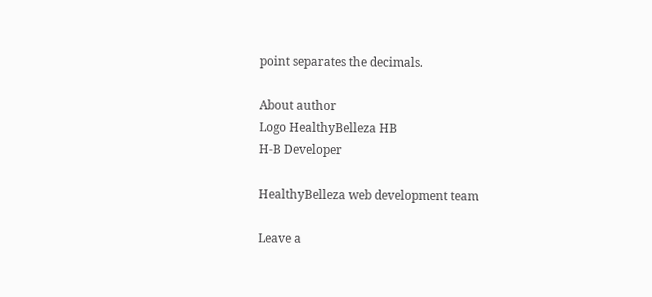point separates the decimals.

About author
Logo HealthyBelleza HB
H-B Developer

HealthyBelleza web development team

Leave a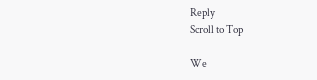Reply
Scroll to Top

We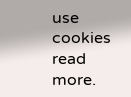use cookies read more.